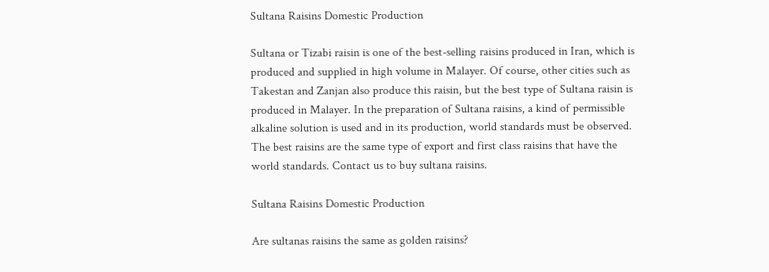Sultana Raisins Domestic Production

Sultana or Tizabi raisin is one of the best-selling raisins produced in Iran, which is produced and supplied in high volume in Malayer. Of course, other cities such as Takestan and Zanjan also produce this raisin, but the best type of Sultana raisin is produced in Malayer. In the preparation of Sultana raisins, a kind of permissible alkaline solution is used and in its production, world standards must be observed. The best raisins are the same type of export and first class raisins that have the world standards. Contact us to buy sultana raisins.

Sultana Raisins Domestic Production

Are sultanas raisins the same as golden raisins?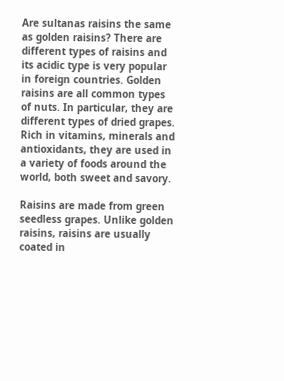Are sultanas raisins the same as golden raisins? There are different types of raisins and its acidic type is very popular in foreign countries. Golden raisins are all common types of nuts. In particular, they are different types of dried grapes. Rich in vitamins, minerals and antioxidants, they are used in a variety of foods around the world, both sweet and savory.

Raisins are made from green seedless grapes. Unlike golden raisins, raisins are usually coated in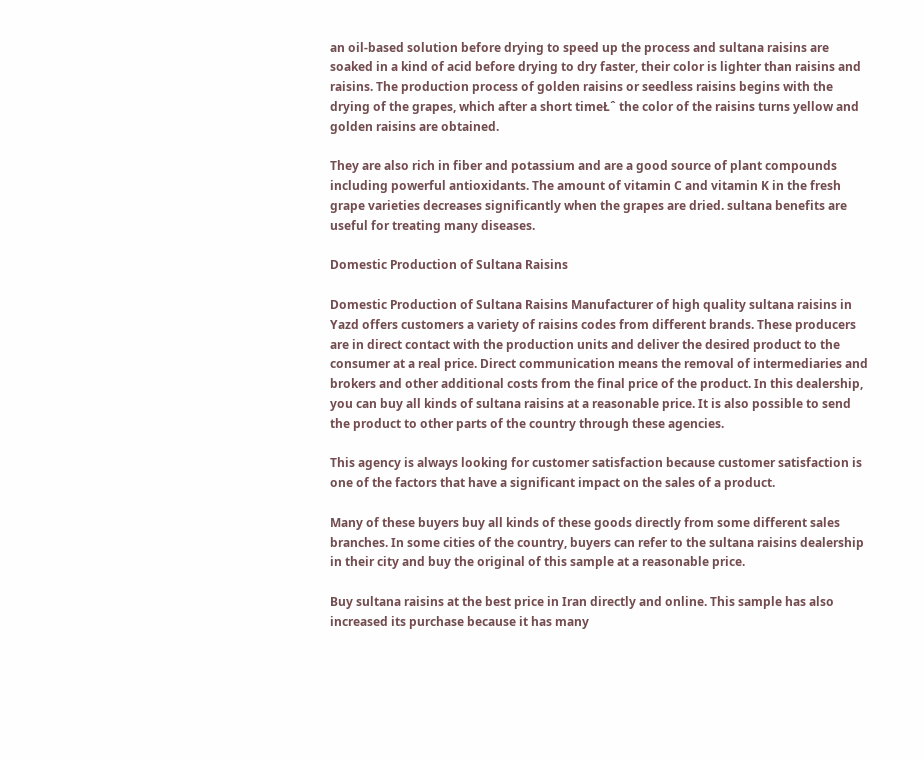an oil-based solution before drying to speed up the process and sultana raisins are soaked in a kind of acid before drying to dry faster, their color is lighter than raisins and raisins. The production process of golden raisins or seedless raisins begins with the drying of the grapes, which after a short timeŁˆ the color of the raisins turns yellow and golden raisins are obtained.

They are also rich in fiber and potassium and are a good source of plant compounds including powerful antioxidants. The amount of vitamin C and vitamin K in the fresh grape varieties decreases significantly when the grapes are dried. sultana benefits are useful for treating many diseases.

Domestic Production of Sultana Raisins

Domestic Production of Sultana Raisins Manufacturer of high quality sultana raisins in Yazd offers customers a variety of raisins codes from different brands. These producers are in direct contact with the production units and deliver the desired product to the consumer at a real price. Direct communication means the removal of intermediaries and brokers and other additional costs from the final price of the product. In this dealership, you can buy all kinds of sultana raisins at a reasonable price. It is also possible to send the product to other parts of the country through these agencies.

This agency is always looking for customer satisfaction because customer satisfaction is one of the factors that have a significant impact on the sales of a product.

Many of these buyers buy all kinds of these goods directly from some different sales branches. In some cities of the country, buyers can refer to the sultana raisins dealership in their city and buy the original of this sample at a reasonable price.

Buy sultana raisins at the best price in Iran directly and online. This sample has also increased its purchase because it has many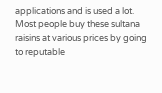applications and is used a lot. Most people buy these sultana raisins at various prices by going to reputable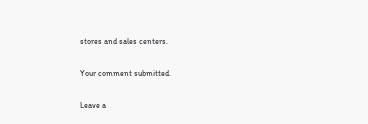stores and sales centers.

Your comment submitted.

Leave a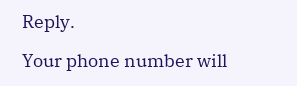Reply.

Your phone number will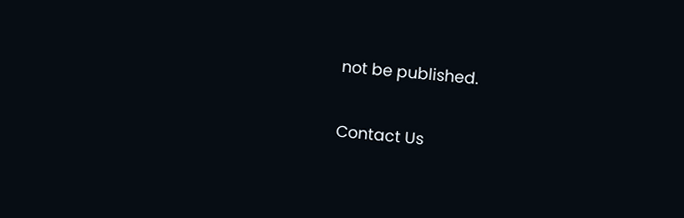not be published.

Contact Us